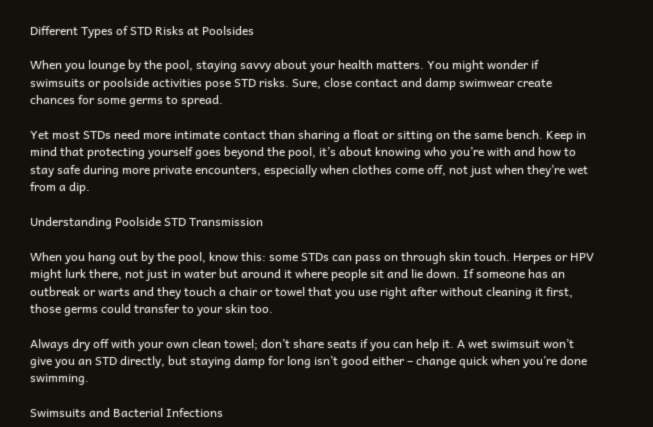Different Types of STD Risks at Poolsides

When you lounge by the pool, staying savvy about your health matters. You might wonder if swimsuits or poolside activities pose STD risks. Sure, close contact and damp swimwear create chances for some germs to spread.

Yet most STDs need more intimate contact than sharing a float or sitting on the same bench. Keep in mind that protecting yourself goes beyond the pool, it’s about knowing who you’re with and how to stay safe during more private encounters, especially when clothes come off, not just when they’re wet from a dip.

Understanding Poolside STD Transmission

When you hang out by the pool, know this: some STDs can pass on through skin touch. Herpes or HPV might lurk there, not just in water but around it where people sit and lie down. If someone has an outbreak or warts and they touch a chair or towel that you use right after without cleaning it first, those germs could transfer to your skin too.

Always dry off with your own clean towel; don’t share seats if you can help it. A wet swimsuit won’t give you an STD directly, but staying damp for long isn’t good either – change quick when you’re done swimming.

Swimsuits and Bacterial Infections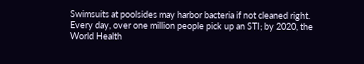Swimsuits at poolsides may harbor bacteria if not cleaned right. Every day, over one million people pick up an STI; by 2020, the World Health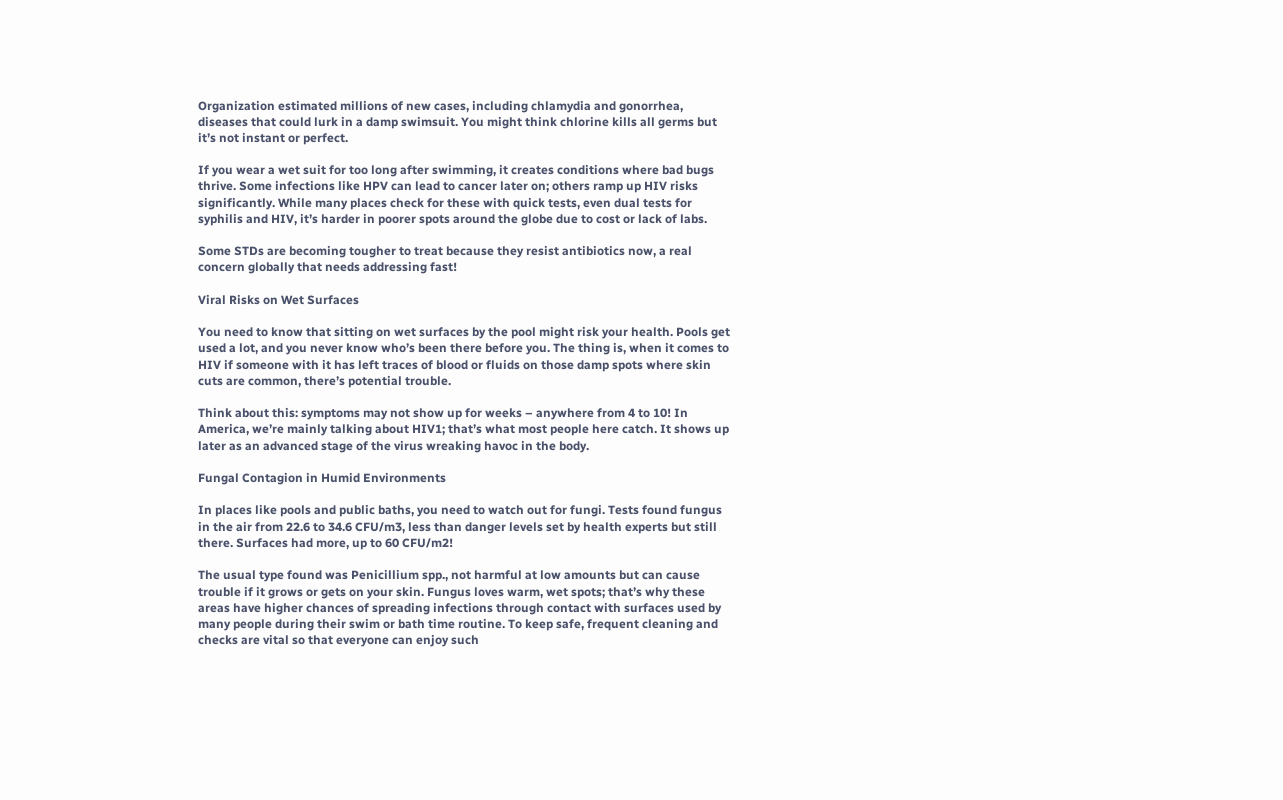Organization estimated millions of new cases, including chlamydia and gonorrhea, diseases that could lurk in a damp swimsuit. You might think chlorine kills all germs but it’s not instant or perfect.

If you wear a wet suit for too long after swimming, it creates conditions where bad bugs thrive. Some infections like HPV can lead to cancer later on; others ramp up HIV risks significantly. While many places check for these with quick tests, even dual tests for syphilis and HIV, it’s harder in poorer spots around the globe due to cost or lack of labs.

Some STDs are becoming tougher to treat because they resist antibiotics now, a real concern globally that needs addressing fast!

Viral Risks on Wet Surfaces

You need to know that sitting on wet surfaces by the pool might risk your health. Pools get used a lot, and you never know who’s been there before you. The thing is, when it comes to HIV if someone with it has left traces of blood or fluids on those damp spots where skin cuts are common, there’s potential trouble.

Think about this: symptoms may not show up for weeks – anywhere from 4 to 10! In America, we’re mainly talking about HIV1; that’s what most people here catch. It shows up later as an advanced stage of the virus wreaking havoc in the body.

Fungal Contagion in Humid Environments

In places like pools and public baths, you need to watch out for fungi. Tests found fungus in the air from 22.6 to 34.6 CFU/m3, less than danger levels set by health experts but still there. Surfaces had more, up to 60 CFU/m2!

The usual type found was Penicillium spp., not harmful at low amounts but can cause trouble if it grows or gets on your skin. Fungus loves warm, wet spots; that’s why these areas have higher chances of spreading infections through contact with surfaces used by many people during their swim or bath time routine. To keep safe, frequent cleaning and checks are vital so that everyone can enjoy such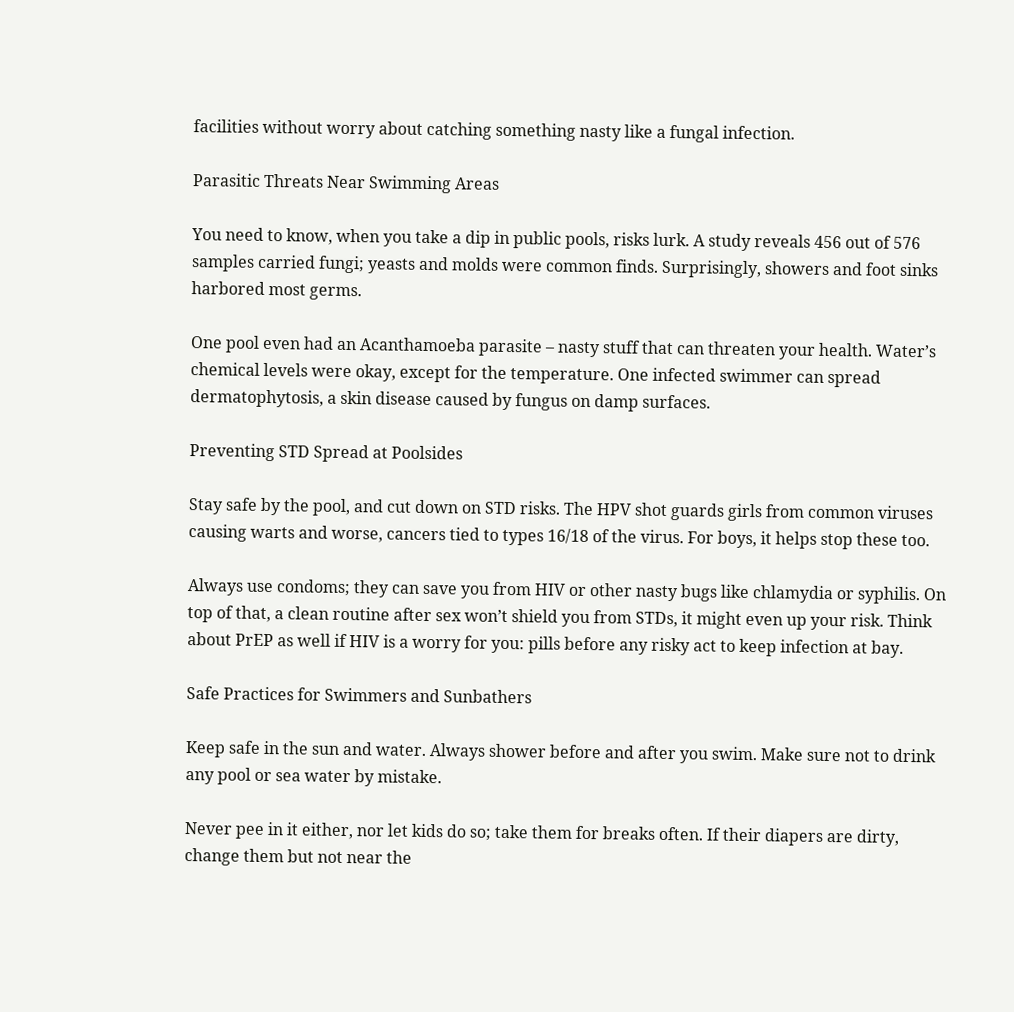facilities without worry about catching something nasty like a fungal infection.

Parasitic Threats Near Swimming Areas

You need to know, when you take a dip in public pools, risks lurk. A study reveals 456 out of 576 samples carried fungi; yeasts and molds were common finds. Surprisingly, showers and foot sinks harbored most germs.

One pool even had an Acanthamoeba parasite – nasty stuff that can threaten your health. Water’s chemical levels were okay, except for the temperature. One infected swimmer can spread dermatophytosis, a skin disease caused by fungus on damp surfaces.

Preventing STD Spread at Poolsides

Stay safe by the pool, and cut down on STD risks. The HPV shot guards girls from common viruses causing warts and worse, cancers tied to types 16/18 of the virus. For boys, it helps stop these too.

Always use condoms; they can save you from HIV or other nasty bugs like chlamydia or syphilis. On top of that, a clean routine after sex won’t shield you from STDs, it might even up your risk. Think about PrEP as well if HIV is a worry for you: pills before any risky act to keep infection at bay.

Safe Practices for Swimmers and Sunbathers

Keep safe in the sun and water. Always shower before and after you swim. Make sure not to drink any pool or sea water by mistake.

Never pee in it either, nor let kids do so; take them for breaks often. If their diapers are dirty, change them but not near the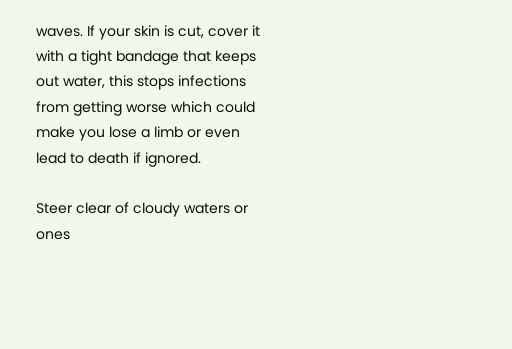waves. If your skin is cut, cover it with a tight bandage that keeps out water, this stops infections from getting worse which could make you lose a limb or even lead to death if ignored.

Steer clear of cloudy waters or ones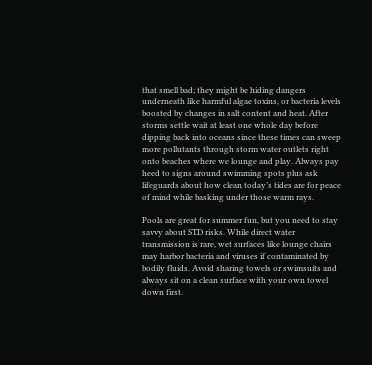that smell bad; they might be hiding dangers underneath like harmful algae toxins, or bacteria levels boosted by changes in salt content and heat. After storms settle wait at least one whole day before dipping back into oceans since these times can sweep more pollutants through storm water outlets right onto beaches where we lounge and play. Always pay heed to signs around swimming spots plus ask lifeguards about how clean today’s tides are for peace of mind while basking under those warm rays.

Pools are great for summer fun, but you need to stay savvy about STD risks. While direct water transmission is rare, wet surfaces like lounge chairs may harbor bacteria and viruses if contaminated by bodily fluids. Avoid sharing towels or swimsuits and always sit on a clean surface with your own towel down first.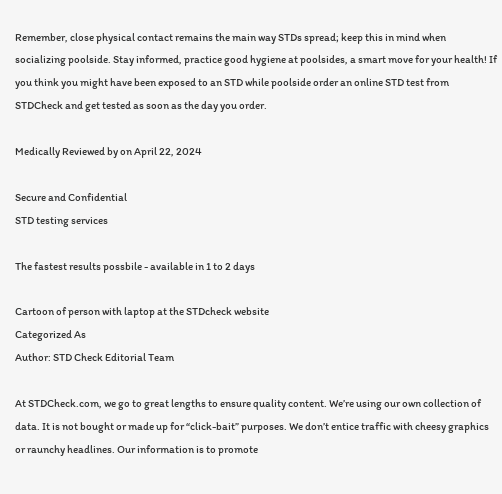Remember, close physical contact remains the main way STDs spread; keep this in mind when socializing poolside. Stay informed, practice good hygiene at poolsides, a smart move for your health! If you think you might have been exposed to an STD while poolside order an online STD test from STDCheck and get tested as soon as the day you order.

Medically Reviewed by on April 22, 2024

Secure and Confidential
STD testing services

The fastest results possbile - available in 1 to 2 days

Cartoon of person with laptop at the STDcheck website
Categorized As
Author: STD Check Editorial Team

At STDCheck.com, we go to great lengths to ensure quality content. We’re using our own collection of data. It is not bought or made up for “click-bait” purposes. We don’t entice traffic with cheesy graphics or raunchy headlines. Our information is to promote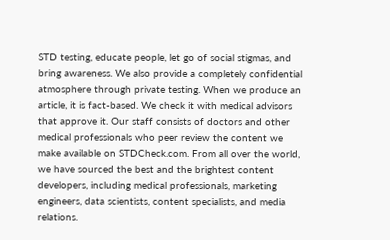STD testing, educate people, let go of social stigmas, and bring awareness. We also provide a completely confidential atmosphere through private testing. When we produce an article, it is fact-based. We check it with medical advisors that approve it. Our staff consists of doctors and other medical professionals who peer review the content we make available on STDCheck.com. From all over the world, we have sourced the best and the brightest content developers, including medical professionals, marketing engineers, data scientists, content specialists, and media relations.